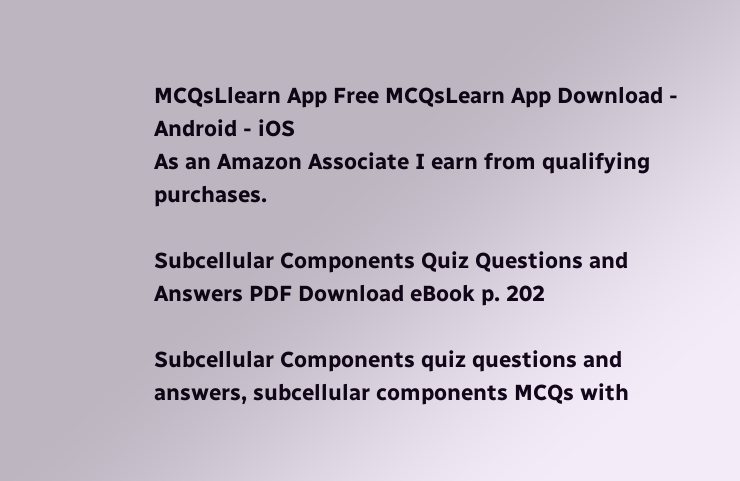MCQsLlearn App Free MCQsLearn App Download - Android - iOS
As an Amazon Associate I earn from qualifying purchases.

Subcellular Components Quiz Questions and Answers PDF Download eBook p. 202

Subcellular Components quiz questions and answers, subcellular components MCQs with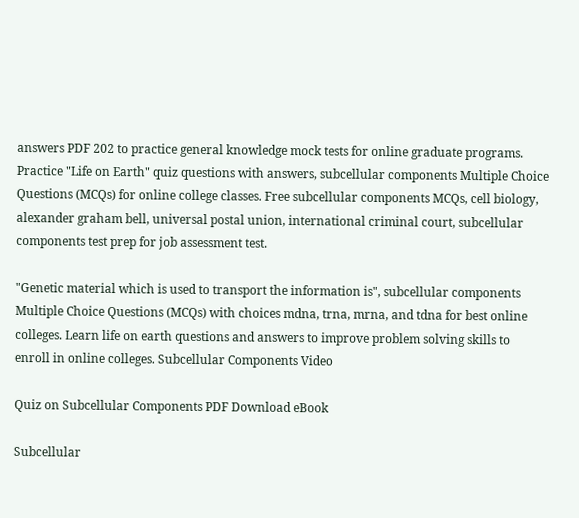answers PDF 202 to practice general knowledge mock tests for online graduate programs. Practice "Life on Earth" quiz questions with answers, subcellular components Multiple Choice Questions (MCQs) for online college classes. Free subcellular components MCQs, cell biology, alexander graham bell, universal postal union, international criminal court, subcellular components test prep for job assessment test.

"Genetic material which is used to transport the information is", subcellular components Multiple Choice Questions (MCQs) with choices mdna, trna, mrna, and tdna for best online colleges. Learn life on earth questions and answers to improve problem solving skills to enroll in online colleges. Subcellular Components Video

Quiz on Subcellular Components PDF Download eBook

Subcellular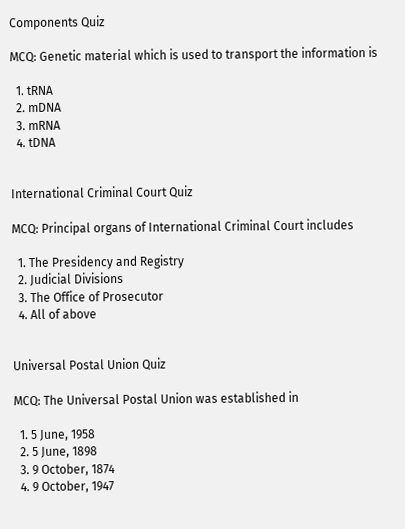Components Quiz

MCQ: Genetic material which is used to transport the information is

  1. tRNA
  2. mDNA
  3. mRNA
  4. tDNA


International Criminal Court Quiz

MCQ: Principal organs of International Criminal Court includes

  1. The Presidency and Registry
  2. Judicial Divisions
  3. The Office of Prosecutor
  4. All of above


Universal Postal Union Quiz

MCQ: The Universal Postal Union was established in

  1. 5 June, 1958
  2. 5 June, 1898
  3. 9 October, 1874
  4. 9 October, 1947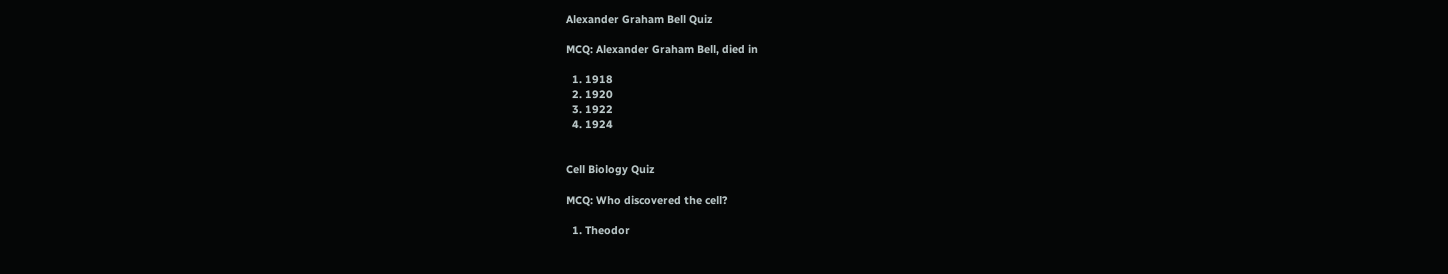Alexander Graham Bell Quiz

MCQ: Alexander Graham Bell, died in

  1. 1918
  2. 1920
  3. 1922
  4. 1924


Cell Biology Quiz

MCQ: Who discovered the cell?

  1. Theodor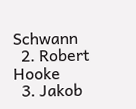Schwann
  2. Robert Hooke
  3. Jakob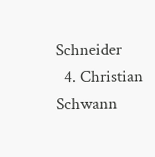Schneider
  4. Christian Schwann